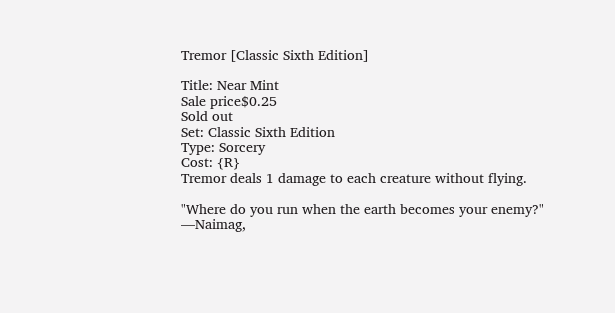Tremor [Classic Sixth Edition]

Title: Near Mint
Sale price$0.25
Sold out
Set: Classic Sixth Edition
Type: Sorcery
Cost: {R}
Tremor deals 1 damage to each creature without flying.

"Where do you run when the earth becomes your enemy?" —Naimag,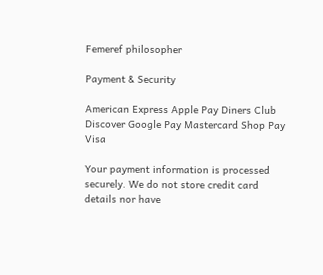Femeref philosopher

Payment & Security

American Express Apple Pay Diners Club Discover Google Pay Mastercard Shop Pay Visa

Your payment information is processed securely. We do not store credit card details nor have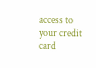access to your credit card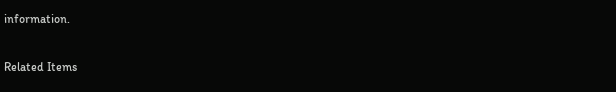information.

Related Items